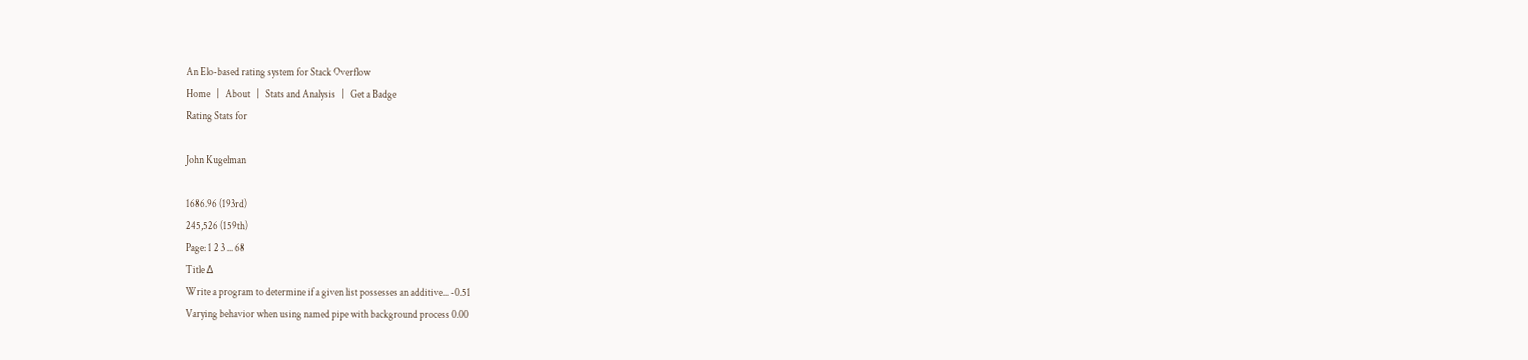An Elo-based rating system for Stack Overflow
Home   |   About   |   Stats and Analysis   |   Get a Badge
Rating Stats for

John Kugelman

1686.96 (193rd)
245,526 (159th)
Page: 1 2 3 ... 68
Title Δ
Write a program to determine if a given list possesses an additive... -0.51
Varying behavior when using named pipe with background process 0.00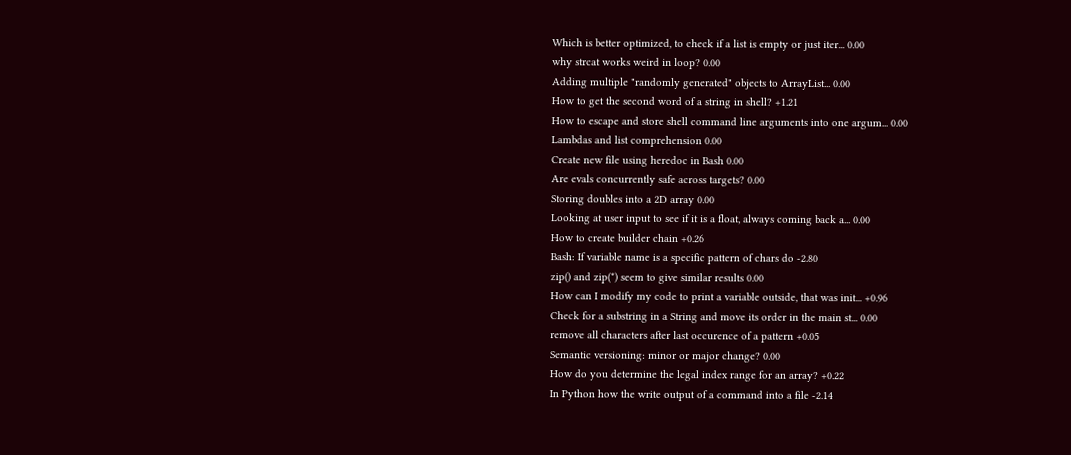Which is better optimized, to check if a list is empty or just iter... 0.00
why strcat works weird in loop? 0.00
Adding multiple "randomly generated" objects to ArrayList... 0.00
How to get the second word of a string in shell? +1.21
How to escape and store shell command line arguments into one argum... 0.00
Lambdas and list comprehension 0.00
Create new file using heredoc in Bash 0.00
Are evals concurrently safe across targets? 0.00
Storing doubles into a 2D array 0.00
Looking at user input to see if it is a float, always coming back a... 0.00
How to create builder chain +0.26
Bash: If variable name is a specific pattern of chars do -2.80
zip() and zip(*) seem to give similar results 0.00
How can I modify my code to print a variable outside, that was init... +0.96
Check for a substring in a String and move its order in the main st... 0.00
remove all characters after last occurence of a pattern +0.05
Semantic versioning: minor or major change? 0.00
How do you determine the legal index range for an array? +0.22
In Python how the write output of a command into a file -2.14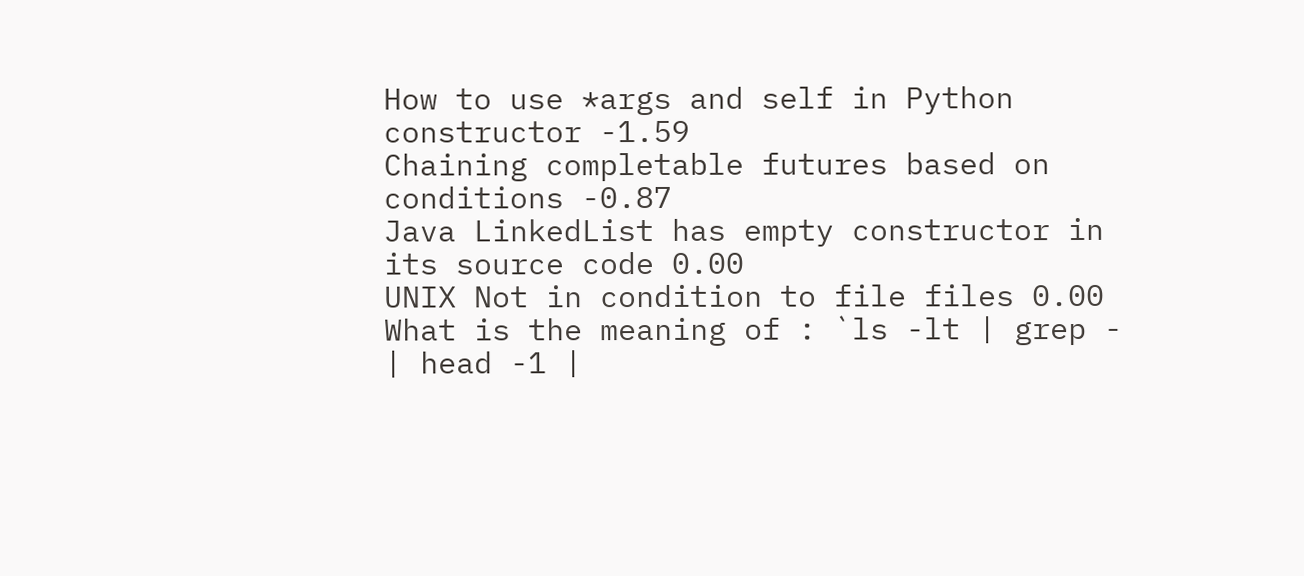How to use *args and self in Python constructor -1.59
Chaining completable futures based on conditions -0.87
Java LinkedList has empty constructor in its source code 0.00
UNIX Not in condition to file files 0.00
What is the meaning of : `ls -lt | grep - | head -1 |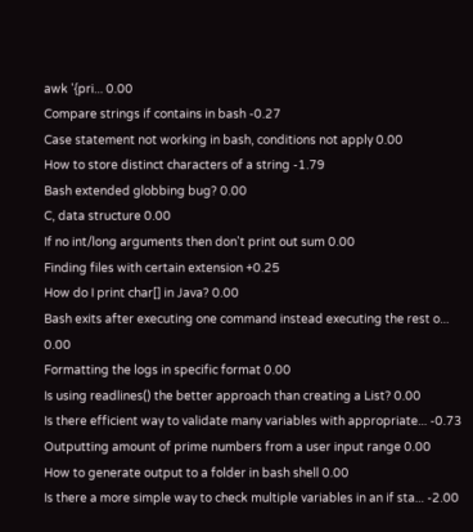awk '{pri... 0.00
Compare strings if contains in bash -0.27
Case statement not working in bash, conditions not apply 0.00
How to store distinct characters of a string -1.79
Bash extended globbing bug? 0.00
C, data structure 0.00
If no int/long arguments then don't print out sum 0.00
Finding files with certain extension +0.25
How do I print char[] in Java? 0.00
Bash exits after executing one command instead executing the rest o... 0.00
Formatting the logs in specific format 0.00
Is using readlines() the better approach than creating a List? 0.00
Is there efficient way to validate many variables with appropriate... -0.73
Outputting amount of prime numbers from a user input range 0.00
How to generate output to a folder in bash shell 0.00
Is there a more simple way to check multiple variables in an if sta... -2.00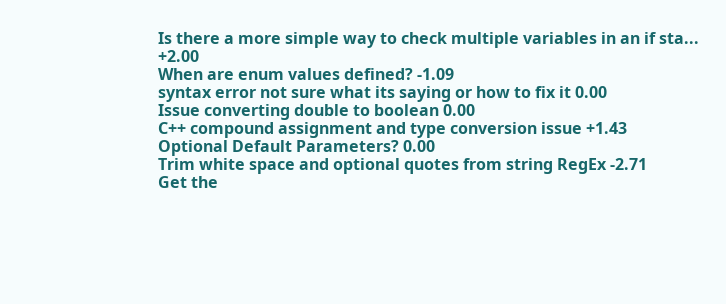Is there a more simple way to check multiple variables in an if sta... +2.00
When are enum values defined? -1.09
syntax error not sure what its saying or how to fix it 0.00
Issue converting double to boolean 0.00
C++ compound assignment and type conversion issue +1.43
Optional Default Parameters? 0.00
Trim white space and optional quotes from string RegEx -2.71
Get the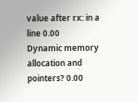value after rx: in a line 0.00
Dynamic memory allocation and pointers? 0.00